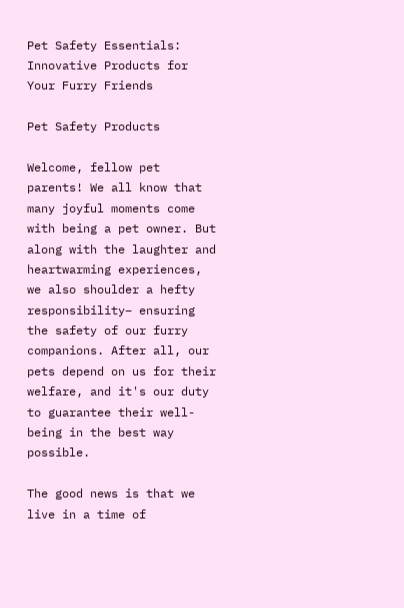Pet Safety Essentials: Innovative Products for Your Furry Friends

Pet Safety Products

Welcome, fellow pet parents! We all know that many joyful moments come with being a pet owner. But along with the laughter and heartwarming experiences, we also shoulder a hefty responsibility– ensuring the safety of our furry companions. After all, our pets depend on us for their welfare, and it's our duty to guarantee their well-being in the best way possible.

The good news is that we live in a time of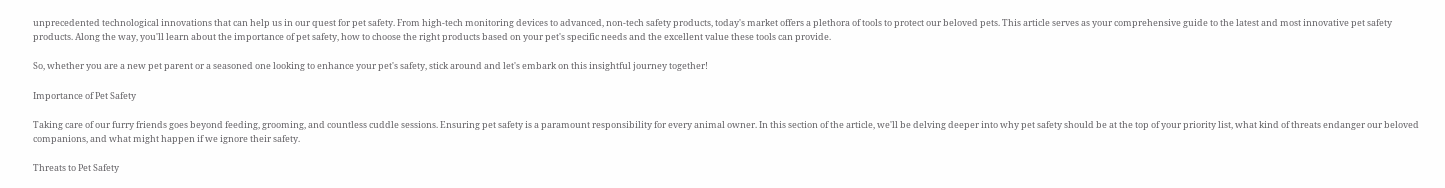unprecedented technological innovations that can help us in our quest for pet safety. From high-tech monitoring devices to advanced, non-tech safety products, today's market offers a plethora of tools to protect our beloved pets. This article serves as your comprehensive guide to the latest and most innovative pet safety products. Along the way, you'll learn about the importance of pet safety, how to choose the right products based on your pet's specific needs and the excellent value these tools can provide.

So, whether you are a new pet parent or a seasoned one looking to enhance your pet's safety, stick around and let's embark on this insightful journey together!

Importance of Pet Safety

Taking care of our furry friends goes beyond feeding, grooming, and countless cuddle sessions. Ensuring pet safety is a paramount responsibility for every animal owner. In this section of the article, we'll be delving deeper into why pet safety should be at the top of your priority list, what kind of threats endanger our beloved companions, and what might happen if we ignore their safety.

Threats to Pet Safety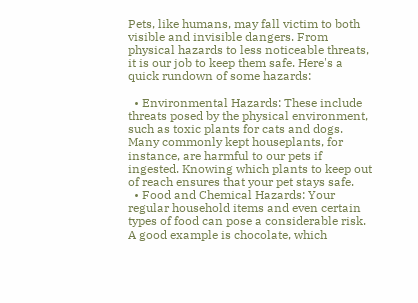Pets, like humans, may fall victim to both visible and invisible dangers. From physical hazards to less noticeable threats, it is our job to keep them safe. Here's a quick rundown of some hazards:

  • Environmental Hazards: These include threats posed by the physical environment, such as toxic plants for cats and dogs. Many commonly kept houseplants, for instance, are harmful to our pets if ingested. Knowing which plants to keep out of reach ensures that your pet stays safe.
  • Food and Chemical Hazards: Your regular household items and even certain types of food can pose a considerable risk. A good example is chocolate, which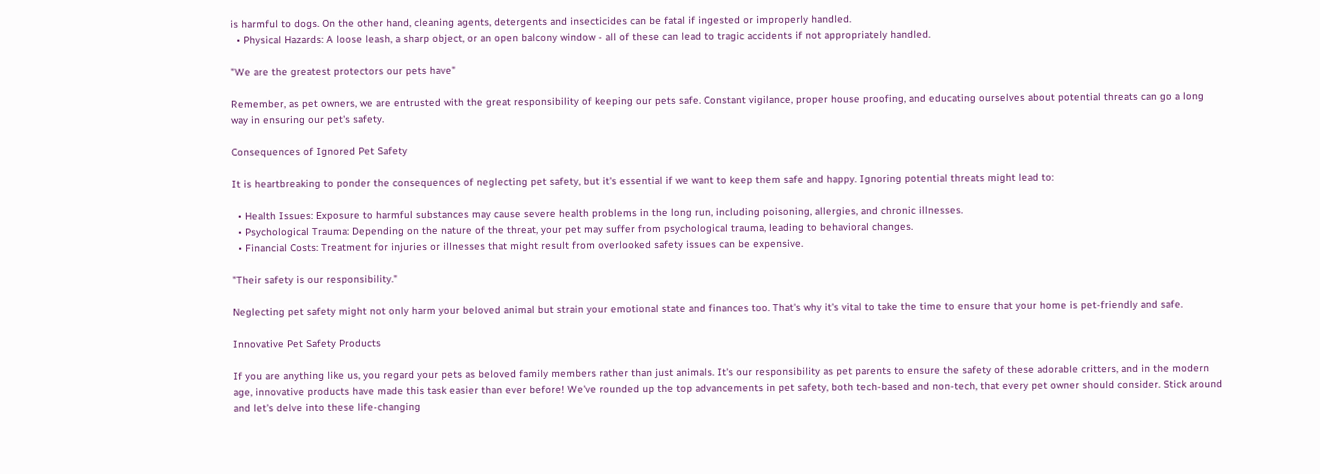is harmful to dogs. On the other hand, cleaning agents, detergents and insecticides can be fatal if ingested or improperly handled.
  • Physical Hazards: A loose leash, a sharp object, or an open balcony window - all of these can lead to tragic accidents if not appropriately handled.

"We are the greatest protectors our pets have"

Remember, as pet owners, we are entrusted with the great responsibility of keeping our pets safe. Constant vigilance, proper house proofing, and educating ourselves about potential threats can go a long way in ensuring our pet's safety.

Consequences of Ignored Pet Safety

It is heartbreaking to ponder the consequences of neglecting pet safety, but it's essential if we want to keep them safe and happy. Ignoring potential threats might lead to:

  • Health Issues: Exposure to harmful substances may cause severe health problems in the long run, including poisoning, allergies, and chronic illnesses.
  • Psychological Trauma: Depending on the nature of the threat, your pet may suffer from psychological trauma, leading to behavioral changes.
  • Financial Costs: Treatment for injuries or illnesses that might result from overlooked safety issues can be expensive.

"Their safety is our responsibility."

Neglecting pet safety might not only harm your beloved animal but strain your emotional state and finances too. That's why it's vital to take the time to ensure that your home is pet-friendly and safe.

Innovative Pet Safety Products

If you are anything like us, you regard your pets as beloved family members rather than just animals. It's our responsibility as pet parents to ensure the safety of these adorable critters, and in the modern age, innovative products have made this task easier than ever before! We've rounded up the top advancements in pet safety, both tech-based and non-tech, that every pet owner should consider. Stick around and let's delve into these life-changing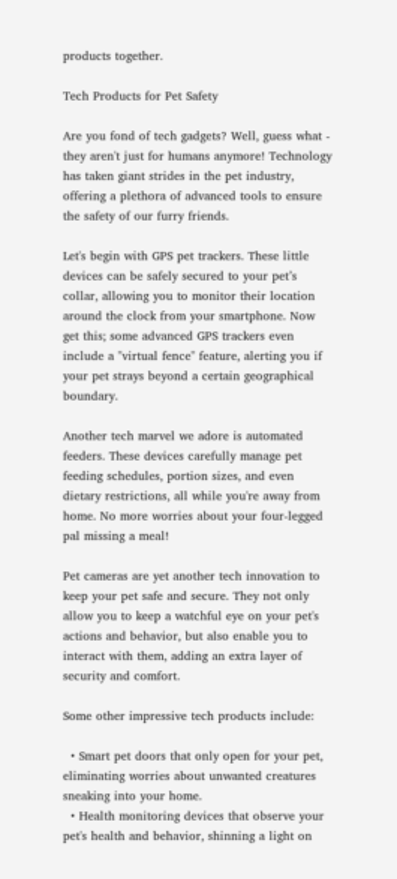products together.

Tech Products for Pet Safety

Are you fond of tech gadgets? Well, guess what - they aren't just for humans anymore! Technology has taken giant strides in the pet industry, offering a plethora of advanced tools to ensure the safety of our furry friends.

Let's begin with GPS pet trackers. These little devices can be safely secured to your pet’s collar, allowing you to monitor their location around the clock from your smartphone. Now get this; some advanced GPS trackers even include a "virtual fence" feature, alerting you if your pet strays beyond a certain geographical boundary.

Another tech marvel we adore is automated feeders. These devices carefully manage pet feeding schedules, portion sizes, and even dietary restrictions, all while you're away from home. No more worries about your four-legged pal missing a meal!

Pet cameras are yet another tech innovation to keep your pet safe and secure. They not only allow you to keep a watchful eye on your pet's actions and behavior, but also enable you to interact with them, adding an extra layer of security and comfort.

Some other impressive tech products include:

  • Smart pet doors that only open for your pet, eliminating worries about unwanted creatures sneaking into your home.
  • Health monitoring devices that observe your pet's health and behavior, shinning a light on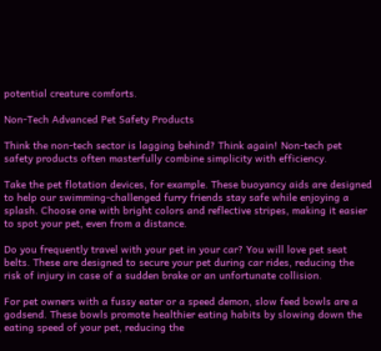potential creature comforts.

Non-Tech Advanced Pet Safety Products

Think the non-tech sector is lagging behind? Think again! Non-tech pet safety products often masterfully combine simplicity with efficiency.

Take the pet flotation devices, for example. These buoyancy aids are designed to help our swimming-challenged furry friends stay safe while enjoying a splash. Choose one with bright colors and reflective stripes, making it easier to spot your pet, even from a distance.

Do you frequently travel with your pet in your car? You will love pet seat belts. These are designed to secure your pet during car rides, reducing the risk of injury in case of a sudden brake or an unfortunate collision.

For pet owners with a fussy eater or a speed demon, slow feed bowls are a godsend. These bowls promote healthier eating habits by slowing down the eating speed of your pet, reducing the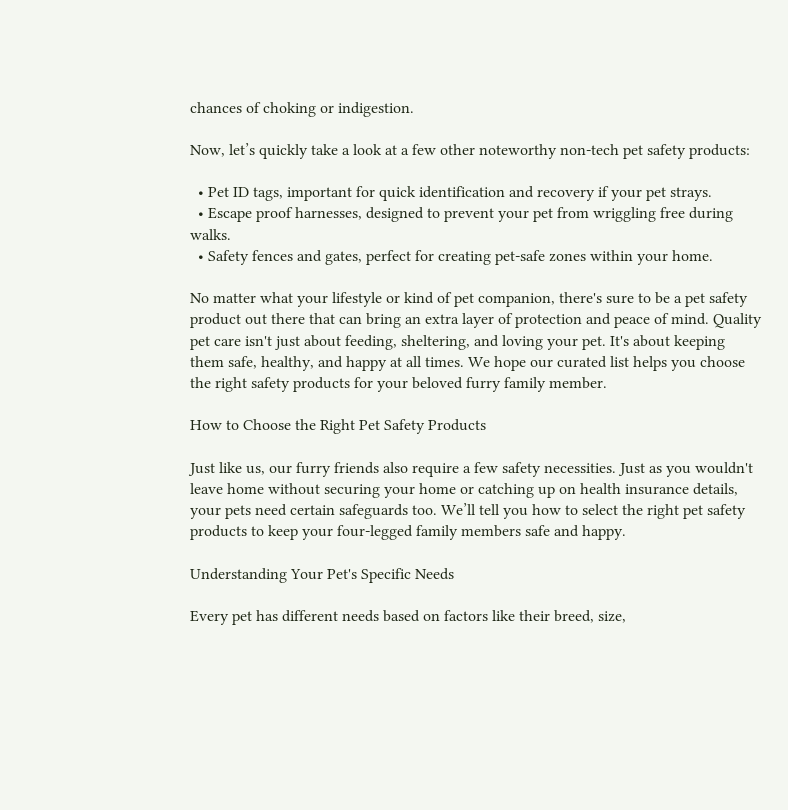chances of choking or indigestion.

Now, let’s quickly take a look at a few other noteworthy non-tech pet safety products:

  • Pet ID tags, important for quick identification and recovery if your pet strays.
  • Escape proof harnesses, designed to prevent your pet from wriggling free during walks.
  • Safety fences and gates, perfect for creating pet-safe zones within your home.

No matter what your lifestyle or kind of pet companion, there's sure to be a pet safety product out there that can bring an extra layer of protection and peace of mind. Quality pet care isn't just about feeding, sheltering, and loving your pet. It's about keeping them safe, healthy, and happy at all times. We hope our curated list helps you choose the right safety products for your beloved furry family member.

How to Choose the Right Pet Safety Products

Just like us, our furry friends also require a few safety necessities. Just as you wouldn't leave home without securing your home or catching up on health insurance details, your pets need certain safeguards too. We’ll tell you how to select the right pet safety products to keep your four-legged family members safe and happy.

Understanding Your Pet's Specific Needs

Every pet has different needs based on factors like their breed, size,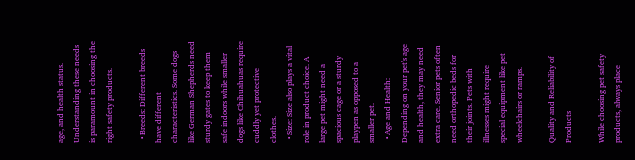age, and health status. Understanding these needs is paramount in choosing the right safety products.

  • Breeds: Different breeds have different characteristics. Some dogs like German Shepherds need sturdy gates to keep them safe indoors while smaller dogs like Chihuahuas require cuddly yet protective clothes.
  • Size: Size also plays a vital role in product choice. A large pet might need a spacious cage or a sturdy playpen as opposed to a smaller pet.
  • Age and Health: Depending on your pet's age and health, they may need extra care. Senior pets often need orthopedic beds for their joints. Pets with illnesses might require special equipment like pet wheelchairs or ramps.

Quality and Reliability of Products

While choosing pet safety products, always place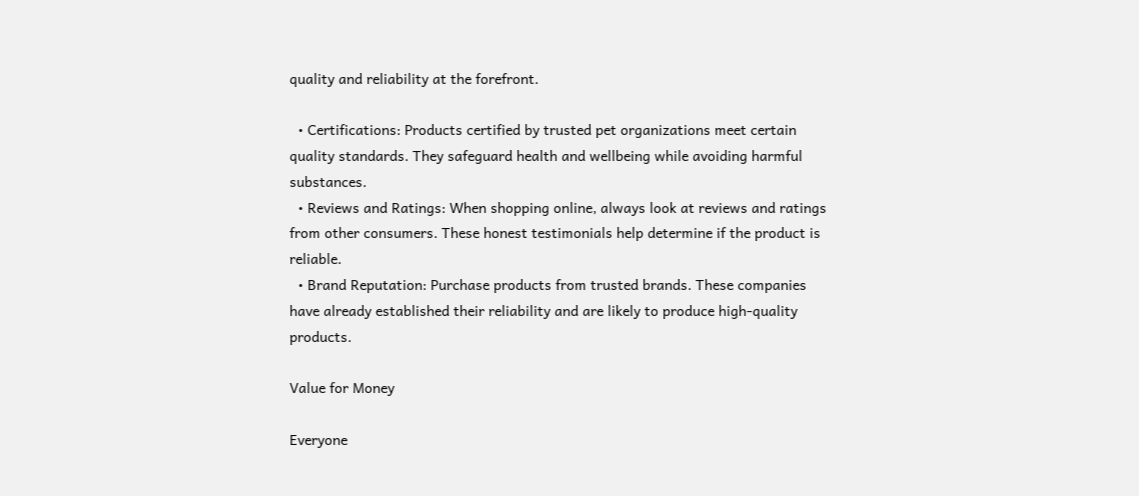quality and reliability at the forefront.

  • Certifications: Products certified by trusted pet organizations meet certain quality standards. They safeguard health and wellbeing while avoiding harmful substances.
  • Reviews and Ratings: When shopping online, always look at reviews and ratings from other consumers. These honest testimonials help determine if the product is reliable.
  • Brand Reputation: Purchase products from trusted brands. These companies have already established their reliability and are likely to produce high-quality products.

Value for Money

Everyone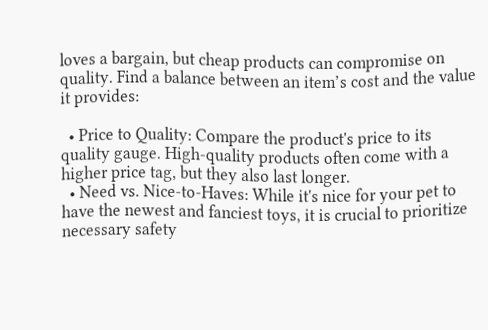loves a bargain, but cheap products can compromise on quality. Find a balance between an item’s cost and the value it provides:

  • Price to Quality: Compare the product's price to its quality gauge. High-quality products often come with a higher price tag, but they also last longer.
  • Need vs. Nice-to-Haves: While it's nice for your pet to have the newest and fanciest toys, it is crucial to prioritize necessary safety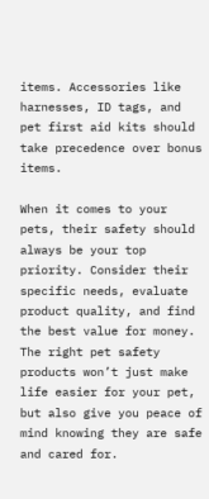items. Accessories like harnesses, ID tags, and pet first aid kits should take precedence over bonus items.

When it comes to your pets, their safety should always be your top priority. Consider their specific needs, evaluate product quality, and find the best value for money. The right pet safety products won’t just make life easier for your pet, but also give you peace of mind knowing they are safe and cared for.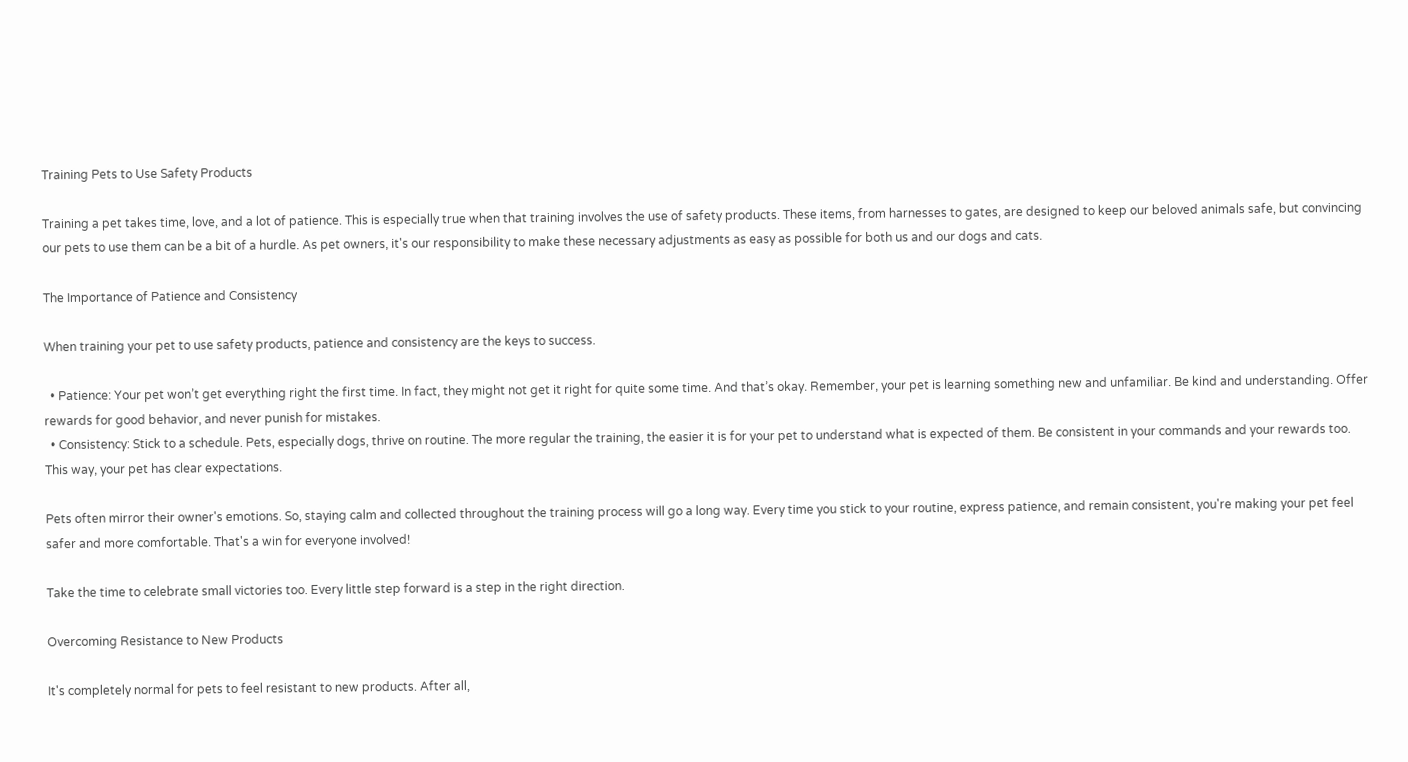Training Pets to Use Safety Products

Training a pet takes time, love, and a lot of patience. This is especially true when that training involves the use of safety products. These items, from harnesses to gates, are designed to keep our beloved animals safe, but convincing our pets to use them can be a bit of a hurdle. As pet owners, it's our responsibility to make these necessary adjustments as easy as possible for both us and our dogs and cats.

The Importance of Patience and Consistency

When training your pet to use safety products, patience and consistency are the keys to success.

  • Patience: Your pet won’t get everything right the first time. In fact, they might not get it right for quite some time. And that’s okay. Remember, your pet is learning something new and unfamiliar. Be kind and understanding. Offer rewards for good behavior, and never punish for mistakes.
  • Consistency: Stick to a schedule. Pets, especially dogs, thrive on routine. The more regular the training, the easier it is for your pet to understand what is expected of them. Be consistent in your commands and your rewards too. This way, your pet has clear expectations.

Pets often mirror their owner's emotions. So, staying calm and collected throughout the training process will go a long way. Every time you stick to your routine, express patience, and remain consistent, you're making your pet feel safer and more comfortable. That's a win for everyone involved!

Take the time to celebrate small victories too. Every little step forward is a step in the right direction.

Overcoming Resistance to New Products

It's completely normal for pets to feel resistant to new products. After all,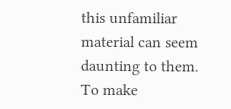this unfamiliar material can seem daunting to them. To make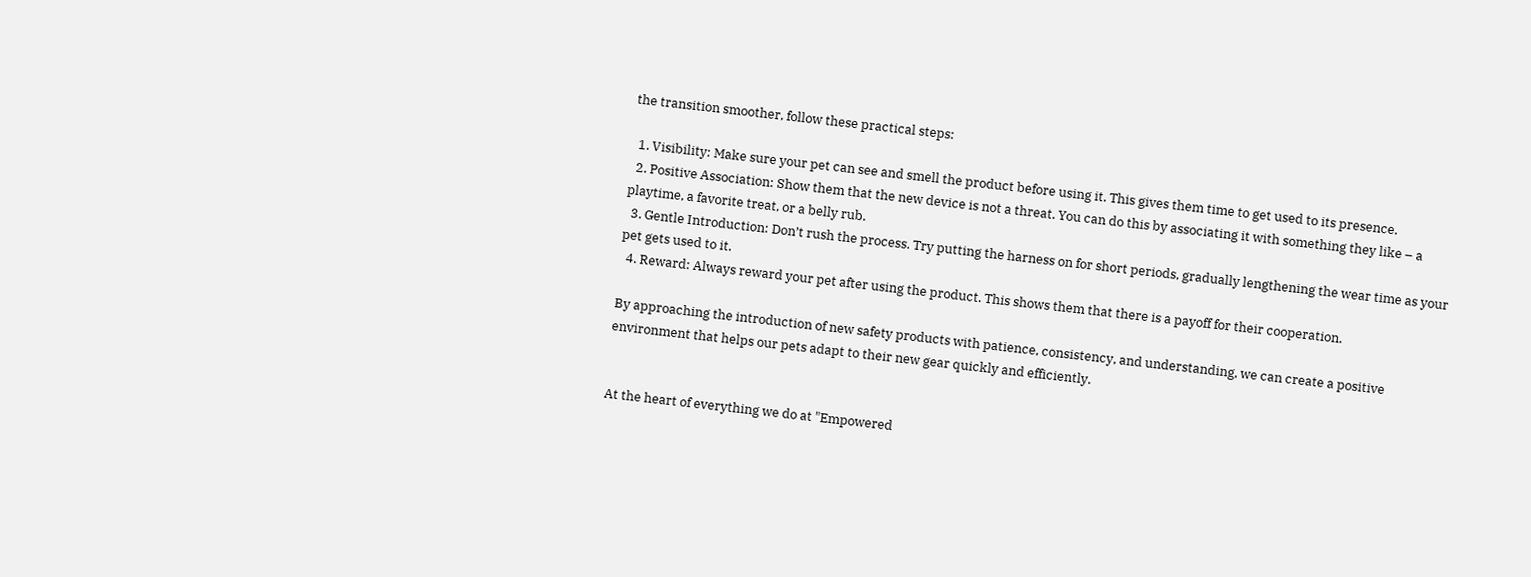the transition smoother, follow these practical steps:

  1. Visibility: Make sure your pet can see and smell the product before using it. This gives them time to get used to its presence.
  2. Positive Association: Show them that the new device is not a threat. You can do this by associating it with something they like – a playtime, a favorite treat, or a belly rub.
  3. Gentle Introduction: Don’t rush the process. Try putting the harness on for short periods, gradually lengthening the wear time as your pet gets used to it.
  4. Reward: Always reward your pet after using the product. This shows them that there is a payoff for their cooperation.

By approaching the introduction of new safety products with patience, consistency, and understanding, we can create a positive environment that helps our pets adapt to their new gear quickly and efficiently.


At the heart of everything we do at "Empowered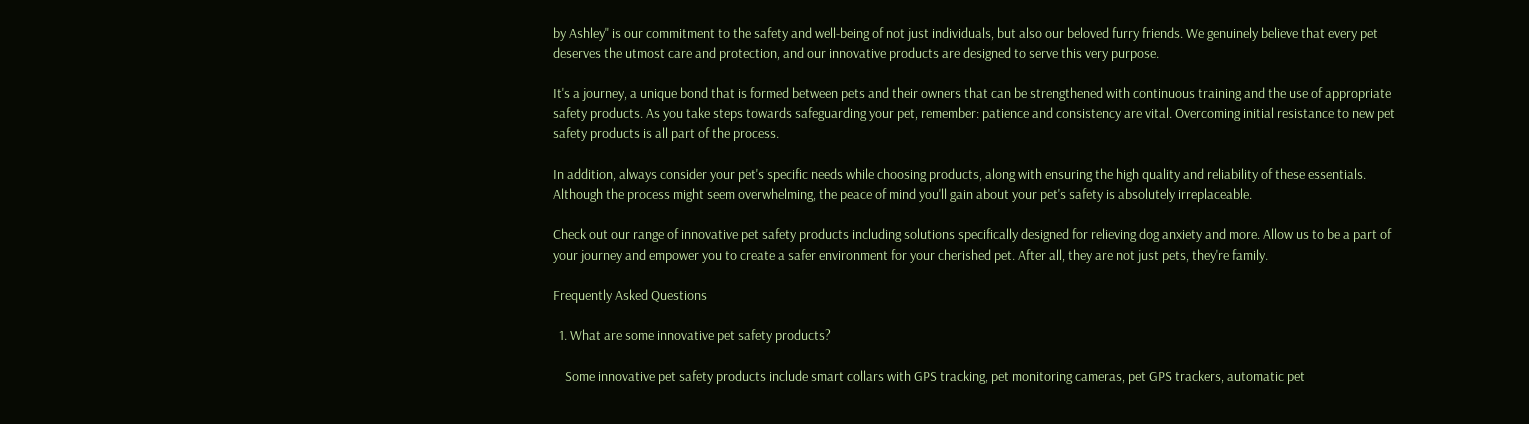by Ashley" is our commitment to the safety and well-being of not just individuals, but also our beloved furry friends. We genuinely believe that every pet deserves the utmost care and protection, and our innovative products are designed to serve this very purpose.

It's a journey, a unique bond that is formed between pets and their owners that can be strengthened with continuous training and the use of appropriate safety products. As you take steps towards safeguarding your pet, remember: patience and consistency are vital. Overcoming initial resistance to new pet safety products is all part of the process.

In addition, always consider your pet's specific needs while choosing products, along with ensuring the high quality and reliability of these essentials. Although the process might seem overwhelming, the peace of mind you'll gain about your pet's safety is absolutely irreplaceable.

Check out our range of innovative pet safety products including solutions specifically designed for relieving dog anxiety and more. Allow us to be a part of your journey and empower you to create a safer environment for your cherished pet. After all, they are not just pets, they're family.

Frequently Asked Questions

  1. What are some innovative pet safety products?

    Some innovative pet safety products include smart collars with GPS tracking, pet monitoring cameras, pet GPS trackers, automatic pet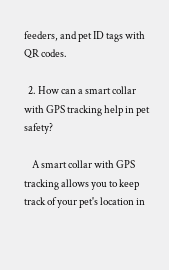feeders, and pet ID tags with QR codes.

  2. How can a smart collar with GPS tracking help in pet safety?

    A smart collar with GPS tracking allows you to keep track of your pet's location in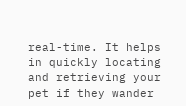real-time. It helps in quickly locating and retrieving your pet if they wander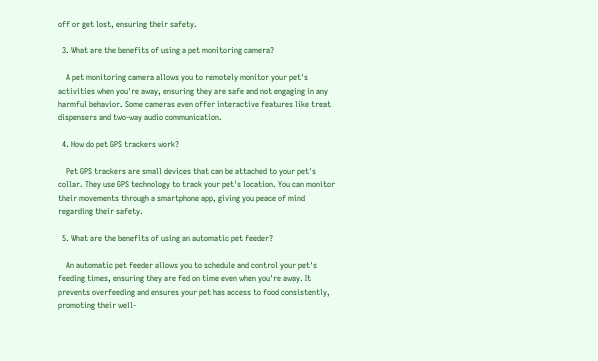off or get lost, ensuring their safety.

  3. What are the benefits of using a pet monitoring camera?

    A pet monitoring camera allows you to remotely monitor your pet's activities when you're away, ensuring they are safe and not engaging in any harmful behavior. Some cameras even offer interactive features like treat dispensers and two-way audio communication.

  4. How do pet GPS trackers work?

    Pet GPS trackers are small devices that can be attached to your pet's collar. They use GPS technology to track your pet's location. You can monitor their movements through a smartphone app, giving you peace of mind regarding their safety.

  5. What are the benefits of using an automatic pet feeder?

    An automatic pet feeder allows you to schedule and control your pet's feeding times, ensuring they are fed on time even when you're away. It prevents overfeeding and ensures your pet has access to food consistently, promoting their well-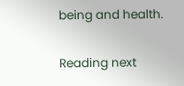being and health.

Reading next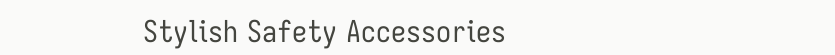Stylish Safety Accessories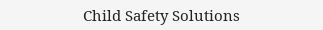Child Safety Solutions